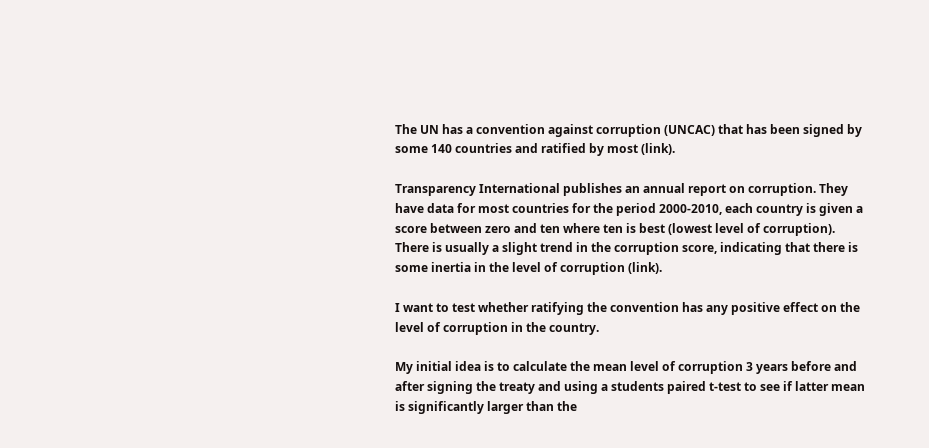The UN has a convention against corruption (UNCAC) that has been signed by some 140 countries and ratified by most (link).

Transparency International publishes an annual report on corruption. They have data for most countries for the period 2000-2010, each country is given a score between zero and ten where ten is best (lowest level of corruption). There is usually a slight trend in the corruption score, indicating that there is some inertia in the level of corruption (link).

I want to test whether ratifying the convention has any positive effect on the level of corruption in the country.

My initial idea is to calculate the mean level of corruption 3 years before and after signing the treaty and using a students paired t-test to see if latter mean is significantly larger than the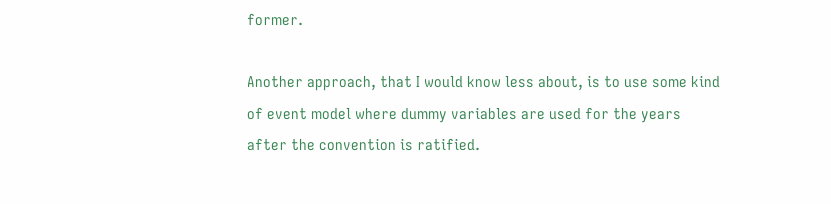former.

Another approach, that I would know less about, is to use some kind of event model where dummy variables are used for the years after the convention is ratified.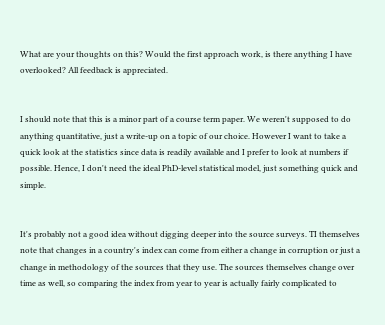What are your thoughts on this? Would the first approach work, is there anything I have overlooked? All feedback is appreciated.


I should note that this is a minor part of a course term paper. We weren't supposed to do anything quantitative, just a write-up on a topic of our choice. However I want to take a quick look at the statistics since data is readily available and I prefer to look at numbers if possible. Hence, I don't need the ideal PhD-level statistical model, just something quick and simple.


It's probably not a good idea without digging deeper into the source surveys. TI themselves note that changes in a country's index can come from either a change in corruption or just a change in methodology of the sources that they use. The sources themselves change over time as well, so comparing the index from year to year is actually fairly complicated to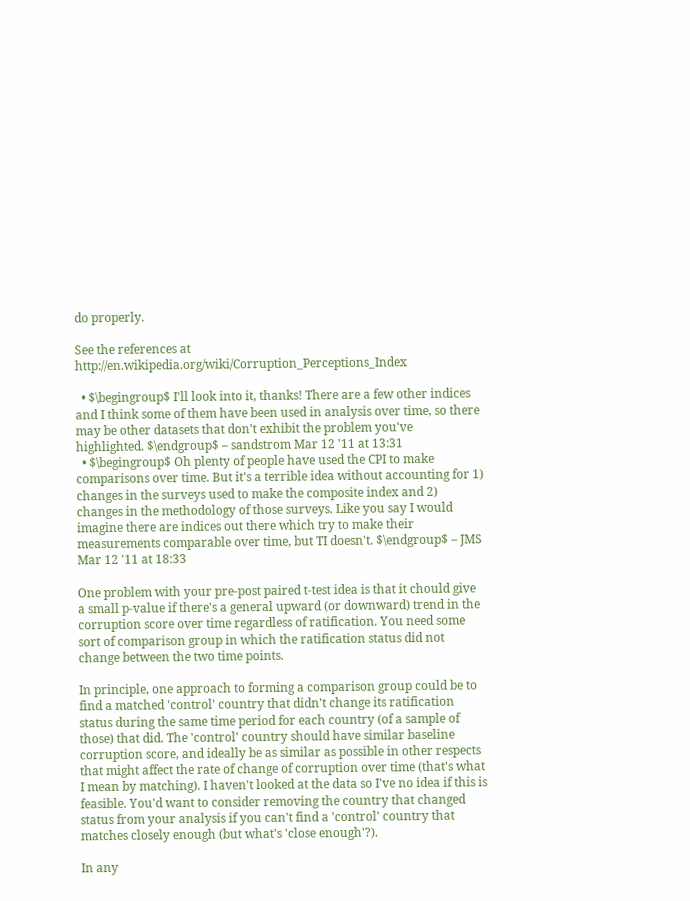do properly.

See the references at http://en.wikipedia.org/wiki/Corruption_Perceptions_Index

  • $\begingroup$ I'll look into it, thanks! There are a few other indices and I think some of them have been used in analysis over time, so there may be other datasets that don't exhibit the problem you've highlighted. $\endgroup$ – sandstrom Mar 12 '11 at 13:31
  • $\begingroup$ Oh plenty of people have used the CPI to make comparisons over time. But it's a terrible idea without accounting for 1) changes in the surveys used to make the composite index and 2) changes in the methodology of those surveys. Like you say I would imagine there are indices out there which try to make their measurements comparable over time, but TI doesn't. $\endgroup$ – JMS Mar 12 '11 at 18:33

One problem with your pre-post paired t-test idea is that it chould give a small p-value if there's a general upward (or downward) trend in the corruption score over time regardless of ratification. You need some sort of comparison group in which the ratification status did not change between the two time points.

In principle, one approach to forming a comparison group could be to find a matched 'control' country that didn't change its ratification status during the same time period for each country (of a sample of those) that did. The 'control' country should have similar baseline corruption score, and ideally be as similar as possible in other respects that might affect the rate of change of corruption over time (that's what I mean by matching). I haven't looked at the data so I've no idea if this is feasible. You'd want to consider removing the country that changed status from your analysis if you can't find a 'control' country that matches closely enough (but what's 'close enough'?).

In any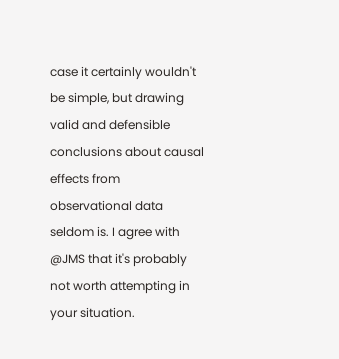case it certainly wouldn't be simple, but drawing valid and defensible conclusions about causal effects from observational data seldom is. I agree with @JMS that it's probably not worth attempting in your situation.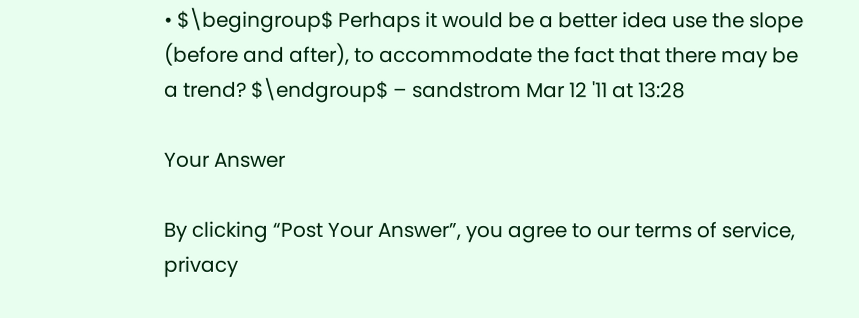• $\begingroup$ Perhaps it would be a better idea use the slope (before and after), to accommodate the fact that there may be a trend? $\endgroup$ – sandstrom Mar 12 '11 at 13:28

Your Answer

By clicking “Post Your Answer”, you agree to our terms of service, privacy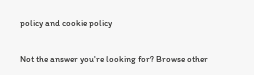policy and cookie policy

Not the answer you're looking for? Browse other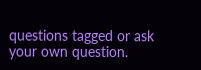questions tagged or ask your own question.